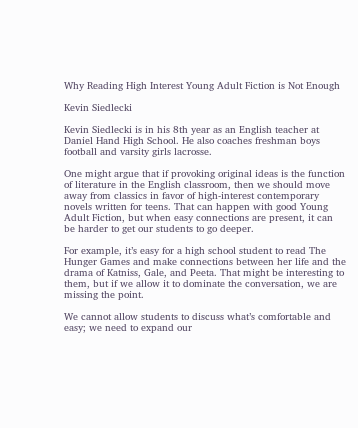Why Reading High Interest Young Adult Fiction is Not Enough

Kevin Siedlecki

Kevin Siedlecki is in his 8th year as an English teacher at Daniel Hand High School. He also coaches freshman boys football and varsity girls lacrosse.

One might argue that if provoking original ideas is the function of literature in the English classroom, then we should move away from classics in favor of high-interest contemporary novels written for teens. That can happen with good Young Adult Fiction, but when easy connections are present, it can be harder to get our students to go deeper.

For example, it’s easy for a high school student to read The Hunger Games and make connections between her life and the drama of Katniss, Gale, and Peeta. That might be interesting to them, but if we allow it to dominate the conversation, we are missing the point.

We cannot allow students to discuss what’s comfortable and easy; we need to expand our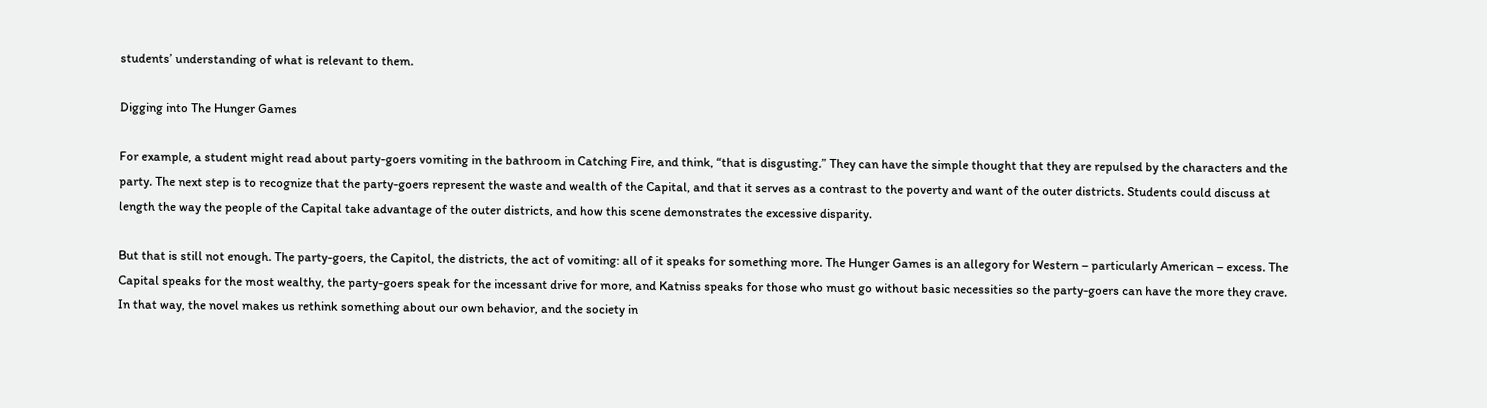students’ understanding of what is relevant to them.

Digging into The Hunger Games

For example, a student might read about party-goers vomiting in the bathroom in Catching Fire, and think, “that is disgusting.” They can have the simple thought that they are repulsed by the characters and the party. The next step is to recognize that the party-goers represent the waste and wealth of the Capital, and that it serves as a contrast to the poverty and want of the outer districts. Students could discuss at length the way the people of the Capital take advantage of the outer districts, and how this scene demonstrates the excessive disparity.

But that is still not enough. The party-goers, the Capitol, the districts, the act of vomiting: all of it speaks for something more. The Hunger Games is an allegory for Western – particularly American – excess. The Capital speaks for the most wealthy, the party-goers speak for the incessant drive for more, and Katniss speaks for those who must go without basic necessities so the party-goers can have the more they crave. In that way, the novel makes us rethink something about our own behavior, and the society in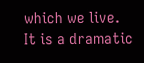which we live. It is a dramatic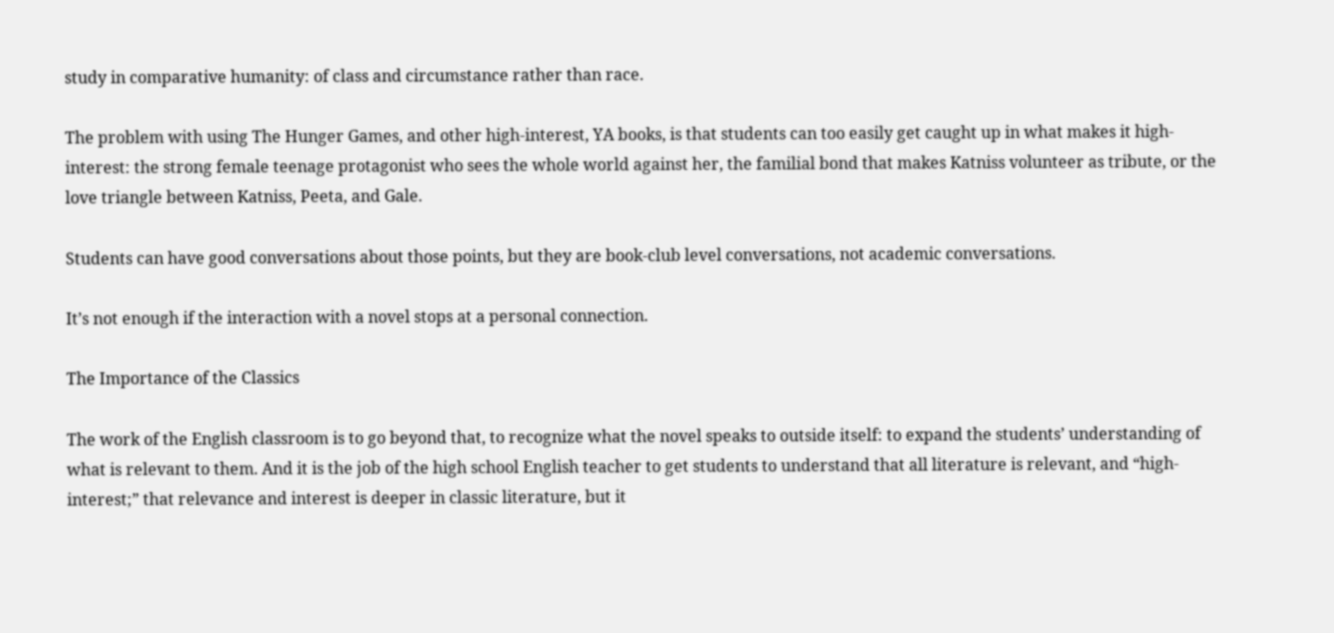study in comparative humanity: of class and circumstance rather than race.

The problem with using The Hunger Games, and other high-interest, YA books, is that students can too easily get caught up in what makes it high-interest: the strong female teenage protagonist who sees the whole world against her, the familial bond that makes Katniss volunteer as tribute, or the love triangle between Katniss, Peeta, and Gale.

Students can have good conversations about those points, but they are book-club level conversations, not academic conversations.

It’s not enough if the interaction with a novel stops at a personal connection.

The Importance of the Classics

The work of the English classroom is to go beyond that, to recognize what the novel speaks to outside itself: to expand the students’ understanding of what is relevant to them. And it is the job of the high school English teacher to get students to understand that all literature is relevant, and “high-interest;” that relevance and interest is deeper in classic literature, but it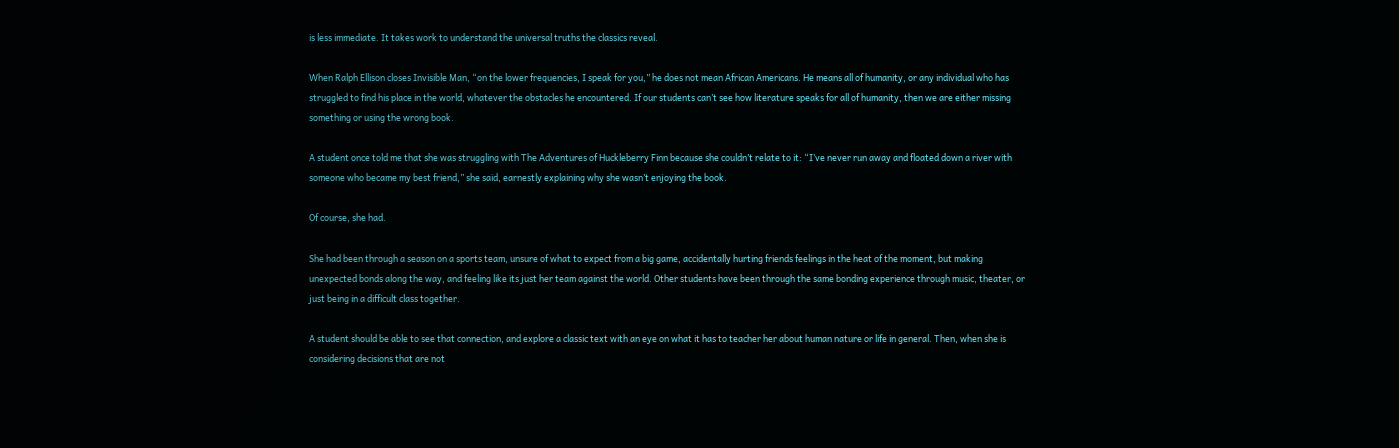is less immediate. It takes work to understand the universal truths the classics reveal.

When Ralph Ellison closes Invisible Man, “on the lower frequencies, I speak for you,” he does not mean African Americans. He means all of humanity, or any individual who has struggled to find his place in the world, whatever the obstacles he encountered. If our students can’t see how literature speaks for all of humanity, then we are either missing something or using the wrong book.

A student once told me that she was struggling with The Adventures of Huckleberry Finn because she couldn’t relate to it: “I’ve never run away and floated down a river with someone who became my best friend,” she said, earnestly explaining why she wasn’t enjoying the book.

Of course, she had.

She had been through a season on a sports team, unsure of what to expect from a big game, accidentally hurting friends feelings in the heat of the moment, but making unexpected bonds along the way, and feeling like its just her team against the world. Other students have been through the same bonding experience through music, theater, or just being in a difficult class together.

A student should be able to see that connection, and explore a classic text with an eye on what it has to teacher her about human nature or life in general. Then, when she is considering decisions that are not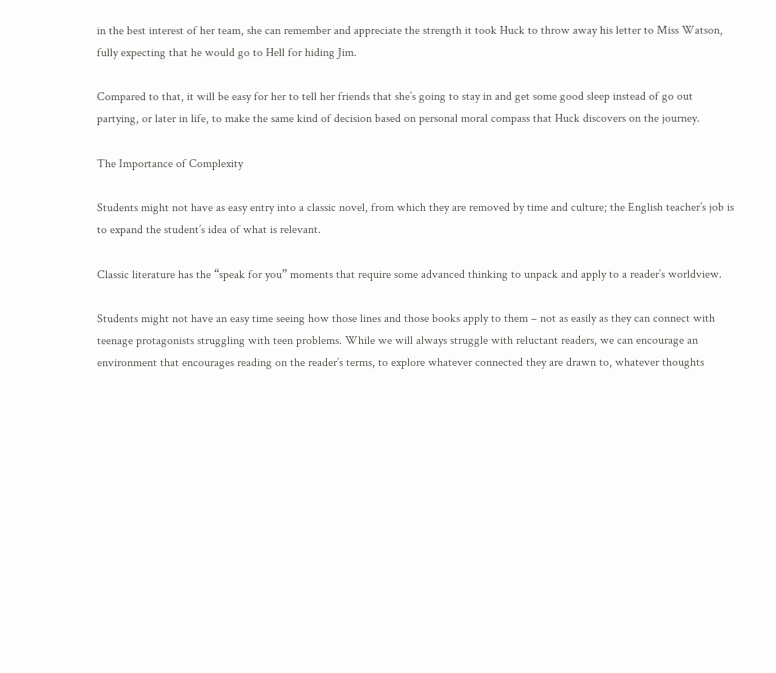in the best interest of her team, she can remember and appreciate the strength it took Huck to throw away his letter to Miss Watson, fully expecting that he would go to Hell for hiding Jim.

Compared to that, it will be easy for her to tell her friends that she’s going to stay in and get some good sleep instead of go out partying, or later in life, to make the same kind of decision based on personal moral compass that Huck discovers on the journey.

The Importance of Complexity

Students might not have as easy entry into a classic novel, from which they are removed by time and culture; the English teacher’s job is to expand the student’s idea of what is relevant.

Classic literature has the “speak for you” moments that require some advanced thinking to unpack and apply to a reader’s worldview.

Students might not have an easy time seeing how those lines and those books apply to them – not as easily as they can connect with teenage protagonists struggling with teen problems. While we will always struggle with reluctant readers, we can encourage an environment that encourages reading on the reader’s terms, to explore whatever connected they are drawn to, whatever thoughts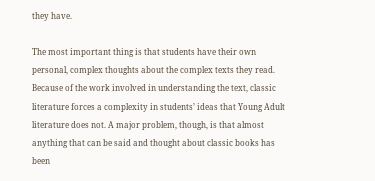they have.

The most important thing is that students have their own personal, complex thoughts about the complex texts they read. Because of the work involved in understanding the text, classic literature forces a complexity in students’ ideas that Young Adult literature does not. A major problem, though, is that almost anything that can be said and thought about classic books has been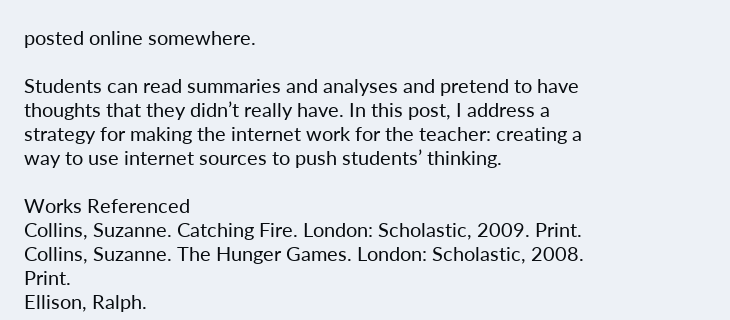posted online somewhere.

Students can read summaries and analyses and pretend to have thoughts that they didn’t really have. In this post, I address a strategy for making the internet work for the teacher: creating a way to use internet sources to push students’ thinking.

Works Referenced
Collins, Suzanne. Catching Fire. London: Scholastic, 2009. Print.
Collins, Suzanne. The Hunger Games. London: Scholastic, 2008. Print.
Ellison, Ralph.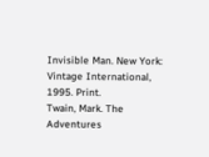Invisible Man. New York: Vintage International, 1995. Print.
Twain, Mark. The Adventures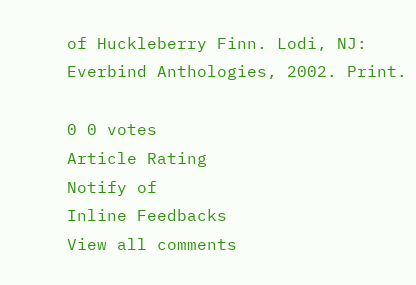of Huckleberry Finn. Lodi, NJ: Everbind Anthologies, 2002. Print.

0 0 votes
Article Rating
Notify of
Inline Feedbacks
View all comments